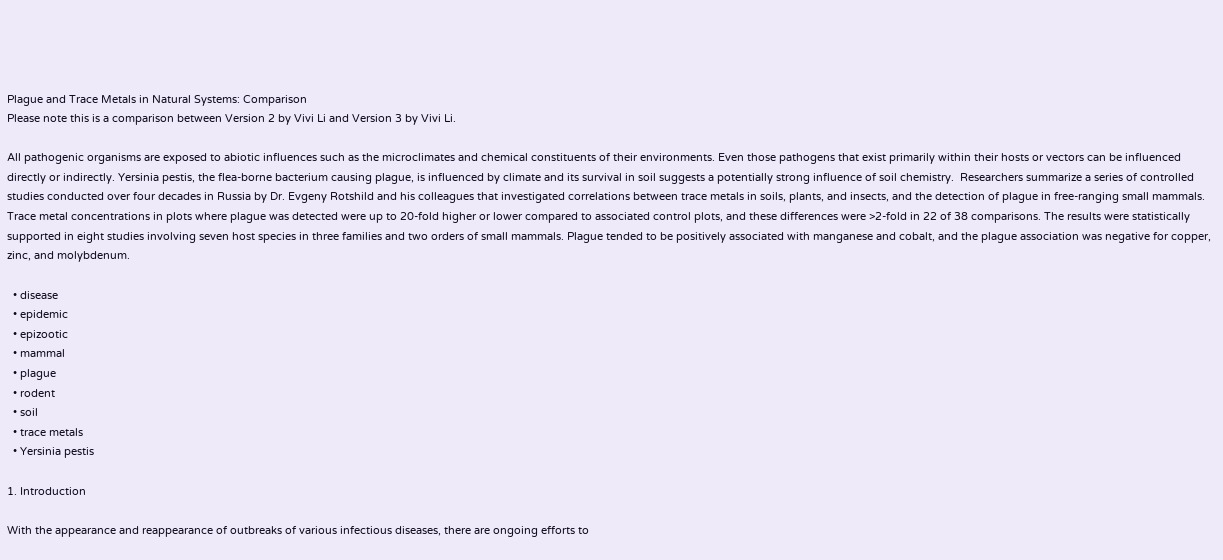Plague and Trace Metals in Natural Systems: Comparison
Please note this is a comparison between Version 2 by Vivi Li and Version 3 by Vivi Li.

All pathogenic organisms are exposed to abiotic influences such as the microclimates and chemical constituents of their environments. Even those pathogens that exist primarily within their hosts or vectors can be influenced directly or indirectly. Yersinia pestis, the flea-borne bacterium causing plague, is influenced by climate and its survival in soil suggests a potentially strong influence of soil chemistry.  Researchers summarize a series of controlled studies conducted over four decades in Russia by Dr. Evgeny Rotshild and his colleagues that investigated correlations between trace metals in soils, plants, and insects, and the detection of plague in free-ranging small mammals. Trace metal concentrations in plots where plague was detected were up to 20-fold higher or lower compared to associated control plots, and these differences were >2-fold in 22 of 38 comparisons. The results were statistically supported in eight studies involving seven host species in three families and two orders of small mammals. Plague tended to be positively associated with manganese and cobalt, and the plague association was negative for copper, zinc, and molybdenum.

  • disease
  • epidemic
  • epizootic
  • mammal
  • plague
  • rodent
  • soil
  • trace metals
  • Yersinia pestis

1. Introduction

With the appearance and reappearance of outbreaks of various infectious diseases, there are ongoing efforts to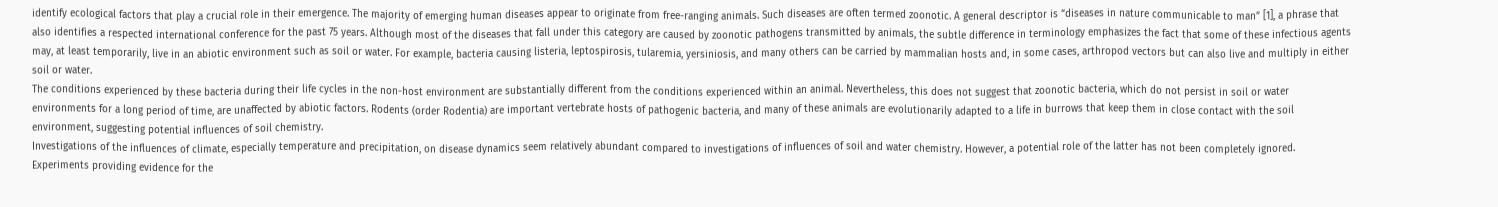identify ecological factors that play a crucial role in their emergence. The majority of emerging human diseases appear to originate from free-ranging animals. Such diseases are often termed zoonotic. A general descriptor is “diseases in nature communicable to man” [1], a phrase that also identifies a respected international conference for the past 75 years. Although most of the diseases that fall under this category are caused by zoonotic pathogens transmitted by animals, the subtle difference in terminology emphasizes the fact that some of these infectious agents may, at least temporarily, live in an abiotic environment such as soil or water. For example, bacteria causing listeria, leptospirosis, tularemia, yersiniosis, and many others can be carried by mammalian hosts and, in some cases, arthropod vectors but can also live and multiply in either soil or water.
The conditions experienced by these bacteria during their life cycles in the non-host environment are substantially different from the conditions experienced within an animal. Nevertheless, this does not suggest that zoonotic bacteria, which do not persist in soil or water environments for a long period of time, are unaffected by abiotic factors. Rodents (order Rodentia) are important vertebrate hosts of pathogenic bacteria, and many of these animals are evolutionarily adapted to a life in burrows that keep them in close contact with the soil environment, suggesting potential influences of soil chemistry.
Investigations of the influences of climate, especially temperature and precipitation, on disease dynamics seem relatively abundant compared to investigations of influences of soil and water chemistry. However, a potential role of the latter has not been completely ignored. Experiments providing evidence for the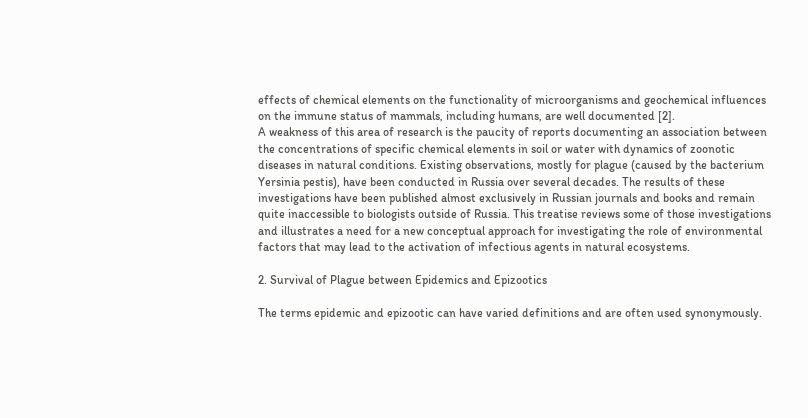effects of chemical elements on the functionality of microorganisms and geochemical influences on the immune status of mammals, including humans, are well documented [2].
A weakness of this area of research is the paucity of reports documenting an association between the concentrations of specific chemical elements in soil or water with dynamics of zoonotic diseases in natural conditions. Existing observations, mostly for plague (caused by the bacterium Yersinia pestis), have been conducted in Russia over several decades. The results of these investigations have been published almost exclusively in Russian journals and books and remain quite inaccessible to biologists outside of Russia. This treatise reviews some of those investigations and illustrates a need for a new conceptual approach for investigating the role of environmental factors that may lead to the activation of infectious agents in natural ecosystems.

2. Survival of Plague between Epidemics and Epizootics

The terms epidemic and epizootic can have varied definitions and are often used synonymously.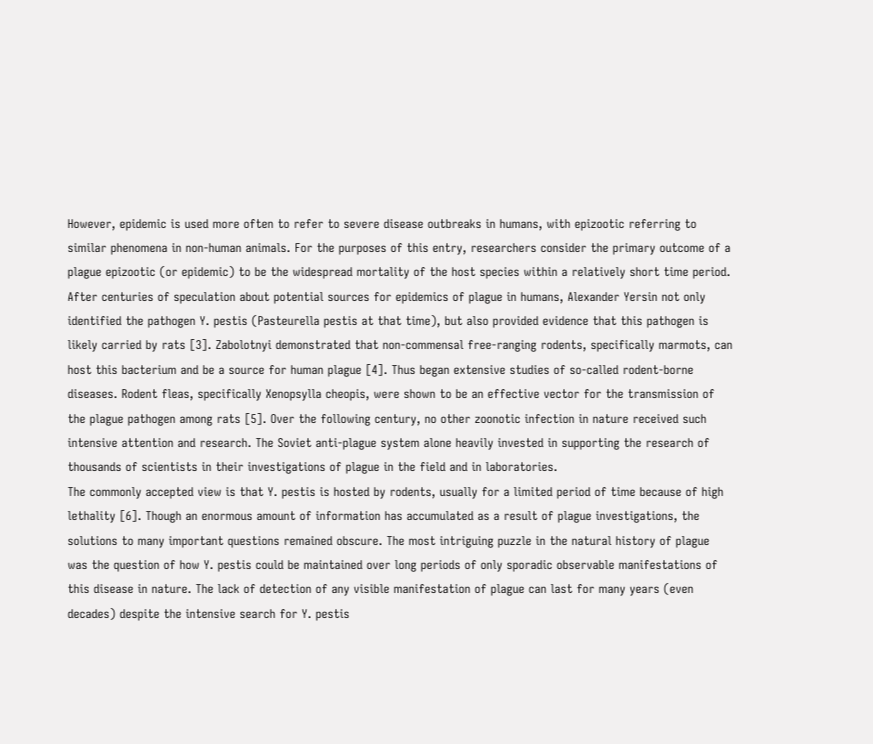However, epidemic is used more often to refer to severe disease outbreaks in humans, with epizootic referring to similar phenomena in non-human animals. For the purposes of this entry, researchers consider the primary outcome of a plague epizootic (or epidemic) to be the widespread mortality of the host species within a relatively short time period. After centuries of speculation about potential sources for epidemics of plague in humans, Alexander Yersin not only identified the pathogen Y. pestis (Pasteurella pestis at that time), but also provided evidence that this pathogen is likely carried by rats [3]. Zabolotnyi demonstrated that non-commensal free-ranging rodents, specifically marmots, can host this bacterium and be a source for human plague [4]. Thus began extensive studies of so-called rodent-borne diseases. Rodent fleas, specifically Xenopsylla cheopis, were shown to be an effective vector for the transmission of the plague pathogen among rats [5]. Over the following century, no other zoonotic infection in nature received such intensive attention and research. The Soviet anti-plague system alone heavily invested in supporting the research of thousands of scientists in their investigations of plague in the field and in laboratories.
The commonly accepted view is that Y. pestis is hosted by rodents, usually for a limited period of time because of high lethality [6]. Though an enormous amount of information has accumulated as a result of plague investigations, the solutions to many important questions remained obscure. The most intriguing puzzle in the natural history of plague was the question of how Y. pestis could be maintained over long periods of only sporadic observable manifestations of this disease in nature. The lack of detection of any visible manifestation of plague can last for many years (even decades) despite the intensive search for Y. pestis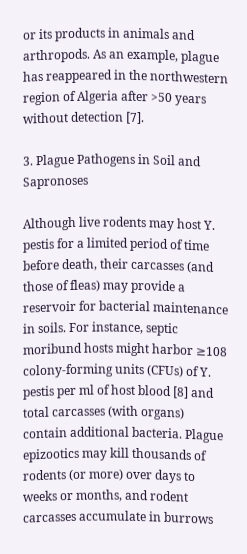or its products in animals and arthropods. As an example, plague has reappeared in the northwestern region of Algeria after >50 years without detection [7].

3. Plague Pathogens in Soil and Sapronoses

Although live rodents may host Y. pestis for a limited period of time before death, their carcasses (and those of fleas) may provide a reservoir for bacterial maintenance in soils. For instance, septic moribund hosts might harbor ≥108 colony-forming units (CFUs) of Y. pestis per ml of host blood [8] and total carcasses (with organs) contain additional bacteria. Plague epizootics may kill thousands of rodents (or more) over days to weeks or months, and rodent carcasses accumulate in burrows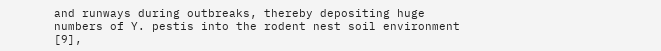and runways during outbreaks, thereby depositing huge numbers of Y. pestis into the rodent nest soil environment [9],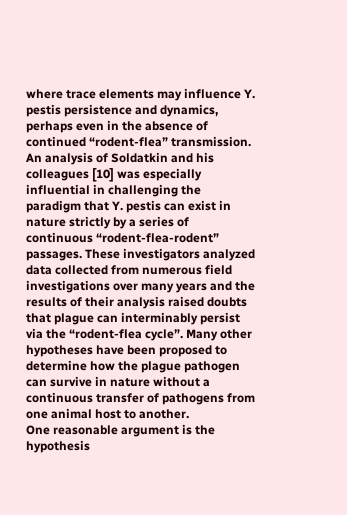where trace elements may influence Y. pestis persistence and dynamics, perhaps even in the absence of continued “rodent-flea” transmission.
An analysis of Soldatkin and his colleagues [10] was especially influential in challenging the paradigm that Y. pestis can exist in nature strictly by a series of continuous “rodent-flea-rodent” passages. These investigators analyzed data collected from numerous field investigations over many years and the results of their analysis raised doubts that plague can interminably persist via the “rodent-flea cycle”. Many other hypotheses have been proposed to determine how the plague pathogen can survive in nature without a continuous transfer of pathogens from one animal host to another.
One reasonable argument is the hypothesis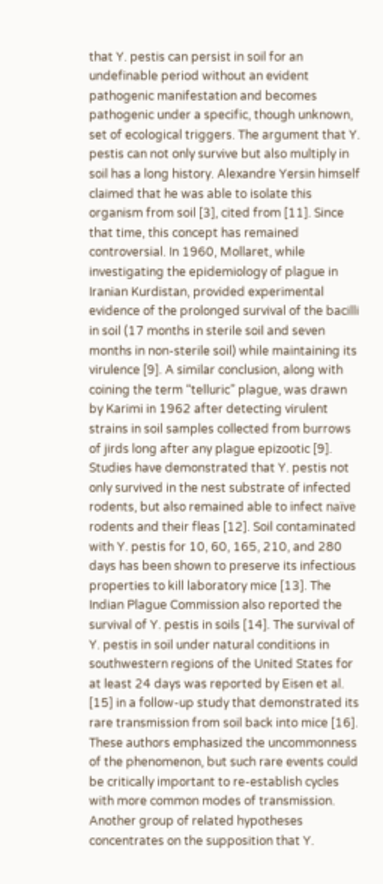that Y. pestis can persist in soil for an undefinable period without an evident pathogenic manifestation and becomes pathogenic under a specific, though unknown, set of ecological triggers. The argument that Y. pestis can not only survive but also multiply in soil has a long history. Alexandre Yersin himself claimed that he was able to isolate this organism from soil [3], cited from [11]. Since that time, this concept has remained controversial. In 1960, Mollaret, while investigating the epidemiology of plague in Iranian Kurdistan, provided experimental evidence of the prolonged survival of the bacilli in soil (17 months in sterile soil and seven months in non-sterile soil) while maintaining its virulence [9]. A similar conclusion, along with coining the term “telluric” plague, was drawn by Karimi in 1962 after detecting virulent strains in soil samples collected from burrows of jirds long after any plague epizootic [9].
Studies have demonstrated that Y. pestis not only survived in the nest substrate of infected rodents, but also remained able to infect naïve rodents and their fleas [12]. Soil contaminated with Y. pestis for 10, 60, 165, 210, and 280 days has been shown to preserve its infectious properties to kill laboratory mice [13]. The Indian Plague Commission also reported the survival of Y. pestis in soils [14]. The survival of Y. pestis in soil under natural conditions in southwestern regions of the United States for at least 24 days was reported by Eisen et al. [15] in a follow-up study that demonstrated its rare transmission from soil back into mice [16]. These authors emphasized the uncommonness of the phenomenon, but such rare events could be critically important to re-establish cycles with more common modes of transmission.
Another group of related hypotheses concentrates on the supposition that Y.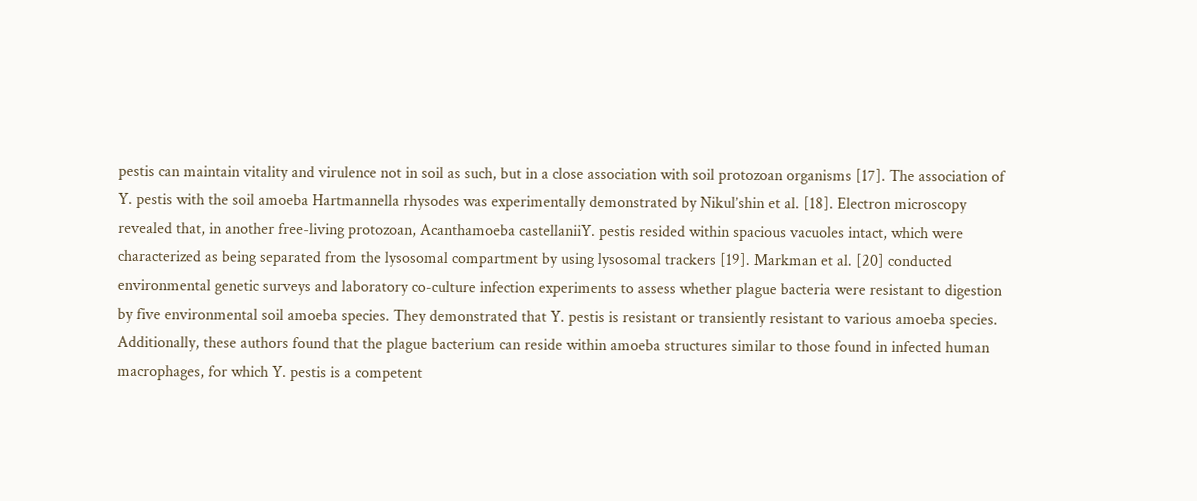pestis can maintain vitality and virulence not in soil as such, but in a close association with soil protozoan organisms [17]. The association of Y. pestis with the soil amoeba Hartmannella rhysodes was experimentally demonstrated by Nikul’shin et al. [18]. Electron microscopy revealed that, in another free-living protozoan, Acanthamoeba castellaniiY. pestis resided within spacious vacuoles intact, which were characterized as being separated from the lysosomal compartment by using lysosomal trackers [19]. Markman et al. [20] conducted environmental genetic surveys and laboratory co-culture infection experiments to assess whether plague bacteria were resistant to digestion by five environmental soil amoeba species. They demonstrated that Y. pestis is resistant or transiently resistant to various amoeba species. Additionally, these authors found that the plague bacterium can reside within amoeba structures similar to those found in infected human macrophages, for which Y. pestis is a competent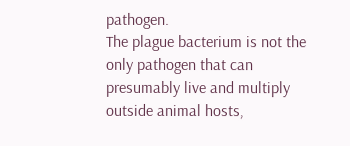pathogen.
The plague bacterium is not the only pathogen that can presumably live and multiply outside animal hosts,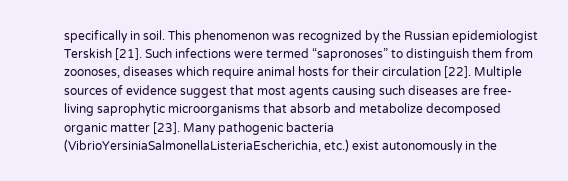specifically in soil. This phenomenon was recognized by the Russian epidemiologist Terskish [21]. Such infections were termed “sapronoses” to distinguish them from zoonoses, diseases which require animal hosts for their circulation [22]. Multiple sources of evidence suggest that most agents causing such diseases are free-living saprophytic microorganisms that absorb and metabolize decomposed organic matter [23]. Many pathogenic bacteria (VibrioYersiniaSalmonellaListeriaEscherichia, etc.) exist autonomously in the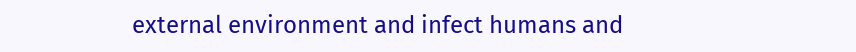external environment and infect humans and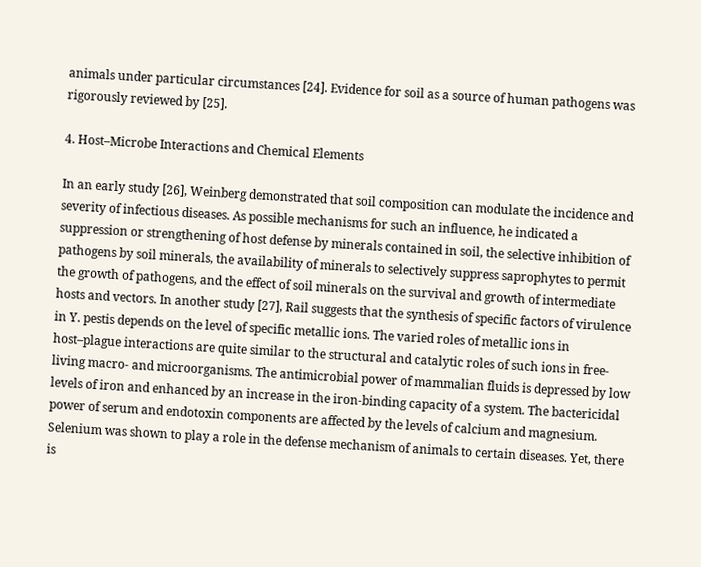animals under particular circumstances [24]. Evidence for soil as a source of human pathogens was rigorously reviewed by [25].

4. Host–Microbe Interactions and Chemical Elements

In an early study [26], Weinberg demonstrated that soil composition can modulate the incidence and severity of infectious diseases. As possible mechanisms for such an influence, he indicated a suppression or strengthening of host defense by minerals contained in soil, the selective inhibition of pathogens by soil minerals, the availability of minerals to selectively suppress saprophytes to permit the growth of pathogens, and the effect of soil minerals on the survival and growth of intermediate hosts and vectors. In another study [27], Rail suggests that the synthesis of specific factors of virulence in Y. pestis depends on the level of specific metallic ions. The varied roles of metallic ions in host–plague interactions are quite similar to the structural and catalytic roles of such ions in free-living macro- and microorganisms. The antimicrobial power of mammalian fluids is depressed by low levels of iron and enhanced by an increase in the iron-binding capacity of a system. The bactericidal power of serum and endotoxin components are affected by the levels of calcium and magnesium. Selenium was shown to play a role in the defense mechanism of animals to certain diseases. Yet, there is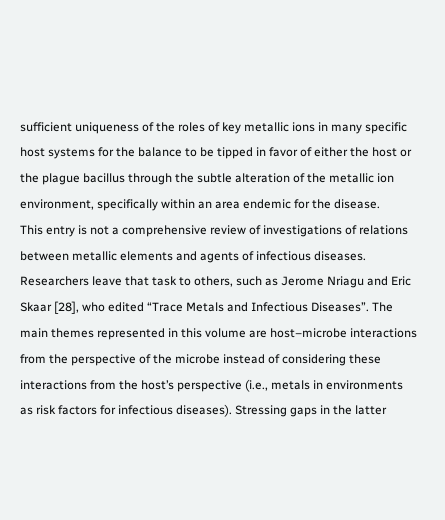sufficient uniqueness of the roles of key metallic ions in many specific host systems for the balance to be tipped in favor of either the host or the plague bacillus through the subtle alteration of the metallic ion environment, specifically within an area endemic for the disease.
This entry is not a comprehensive review of investigations of relations between metallic elements and agents of infectious diseases. Researchers leave that task to others, such as Jerome Nriagu and Eric Skaar [28], who edited “Trace Metals and Infectious Diseases”. The main themes represented in this volume are host–microbe interactions from the perspective of the microbe instead of considering these interactions from the host’s perspective (i.e., metals in environments as risk factors for infectious diseases). Stressing gaps in the latter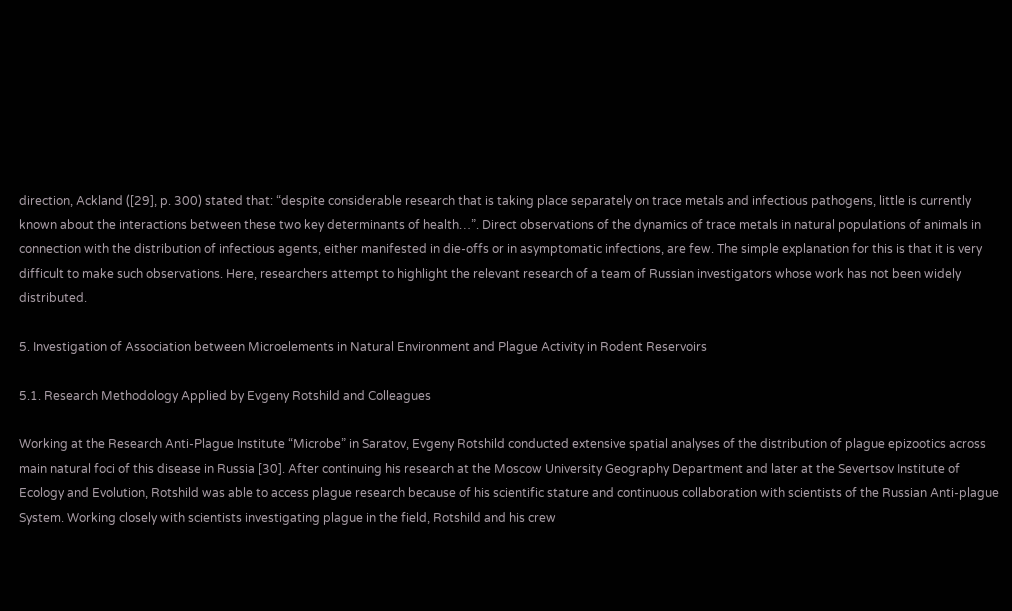direction, Ackland ([29], p. 300) stated that: “despite considerable research that is taking place separately on trace metals and infectious pathogens, little is currently known about the interactions between these two key determinants of health…”. Direct observations of the dynamics of trace metals in natural populations of animals in connection with the distribution of infectious agents, either manifested in die-offs or in asymptomatic infections, are few. The simple explanation for this is that it is very difficult to make such observations. Here, researchers attempt to highlight the relevant research of a team of Russian investigators whose work has not been widely distributed.

5. Investigation of Association between Microelements in Natural Environment and Plague Activity in Rodent Reservoirs

5.1. Research Methodology Applied by Evgeny Rotshild and Colleagues

Working at the Research Anti-Plague Institute “Microbe” in Saratov, Evgeny Rotshild conducted extensive spatial analyses of the distribution of plague epizootics across main natural foci of this disease in Russia [30]. After continuing his research at the Moscow University Geography Department and later at the Severtsov Institute of Ecology and Evolution, Rotshild was able to access plague research because of his scientific stature and continuous collaboration with scientists of the Russian Anti-plague System. Working closely with scientists investigating plague in the field, Rotshild and his crew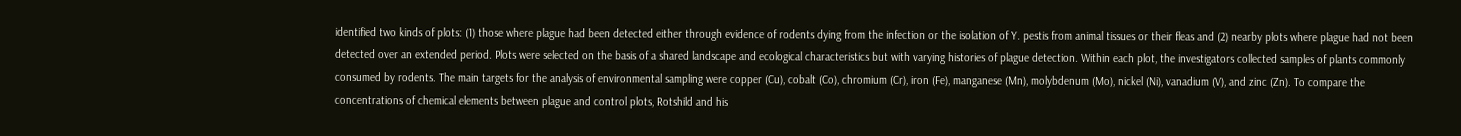identified two kinds of plots: (1) those where plague had been detected either through evidence of rodents dying from the infection or the isolation of Y. pestis from animal tissues or their fleas and (2) nearby plots where plague had not been detected over an extended period. Plots were selected on the basis of a shared landscape and ecological characteristics but with varying histories of plague detection. Within each plot, the investigators collected samples of plants commonly consumed by rodents. The main targets for the analysis of environmental sampling were copper (Cu), cobalt (Co), chromium (Cr), iron (Fe), manganese (Mn), molybdenum (Mo), nickel (Ni), vanadium (V), and zinc (Zn). To compare the concentrations of chemical elements between plague and control plots, Rotshild and his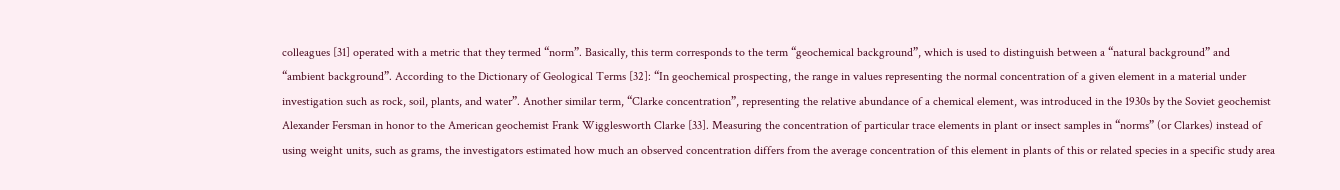colleagues [31] operated with a metric that they termed “norm”. Basically, this term corresponds to the term “geochemical background”, which is used to distinguish between a “natural background” and “ambient background”. According to the Dictionary of Geological Terms [32]: “In geochemical prospecting, the range in values representing the normal concentration of a given element in a material under investigation such as rock, soil, plants, and water”. Another similar term, “Clarke concentration”, representing the relative abundance of a chemical element, was introduced in the 1930s by the Soviet geochemist Alexander Fersman in honor to the American geochemist Frank Wigglesworth Clarke [33]. Measuring the concentration of particular trace elements in plant or insect samples in “norms” (or Clarkes) instead of using weight units, such as grams, the investigators estimated how much an observed concentration differs from the average concentration of this element in plants of this or related species in a specific study area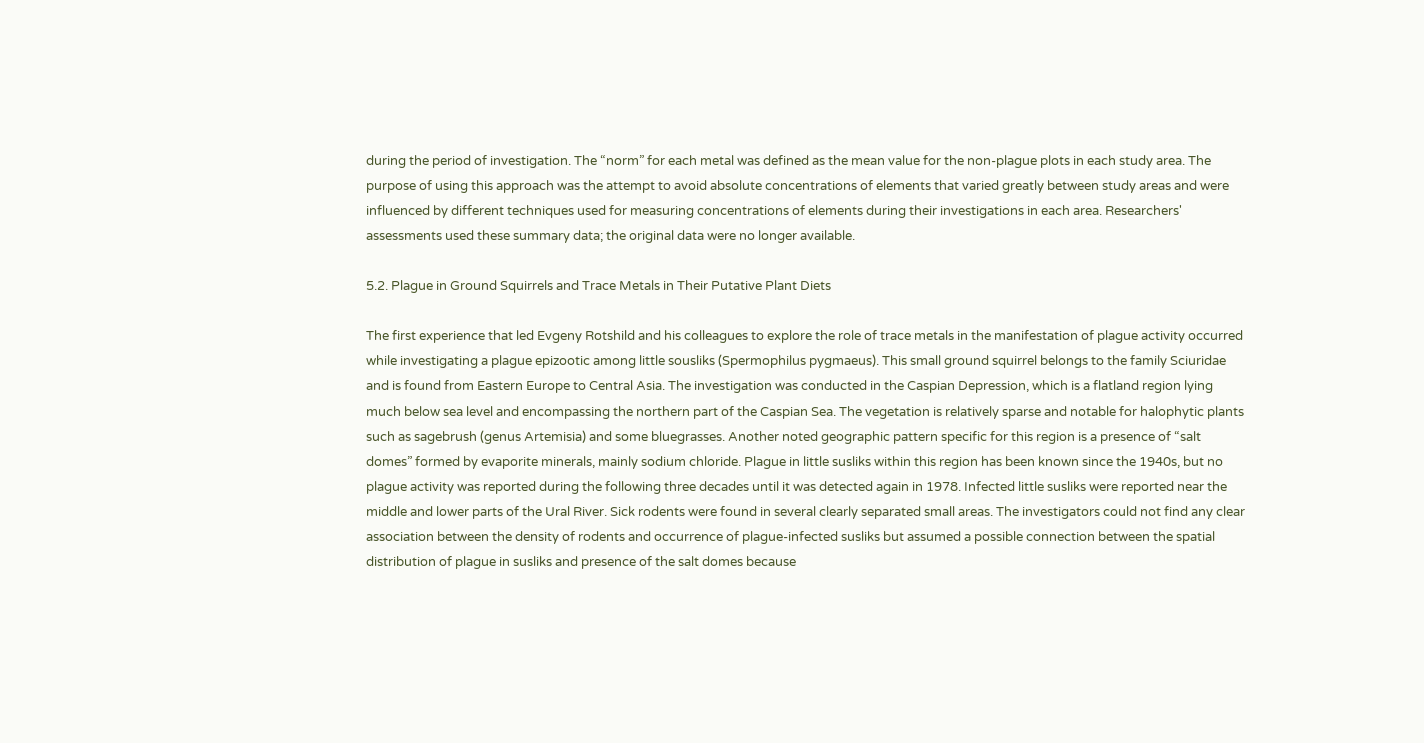during the period of investigation. The “norm” for each metal was defined as the mean value for the non-plague plots in each study area. The purpose of using this approach was the attempt to avoid absolute concentrations of elements that varied greatly between study areas and were influenced by different techniques used for measuring concentrations of elements during their investigations in each area. Researchers' assessments used these summary data; the original data were no longer available.

5.2. Plague in Ground Squirrels and Trace Metals in Their Putative Plant Diets

The first experience that led Evgeny Rotshild and his colleagues to explore the role of trace metals in the manifestation of plague activity occurred while investigating a plague epizootic among little sousliks (Spermophilus pygmaeus). This small ground squirrel belongs to the family Sciuridae and is found from Eastern Europe to Central Asia. The investigation was conducted in the Caspian Depression, which is a flatland region lying much below sea level and encompassing the northern part of the Caspian Sea. The vegetation is relatively sparse and notable for halophytic plants such as sagebrush (genus Artemisia) and some bluegrasses. Another noted geographic pattern specific for this region is a presence of “salt domes” formed by evaporite minerals, mainly sodium chloride. Plague in little susliks within this region has been known since the 1940s, but no plague activity was reported during the following three decades until it was detected again in 1978. Infected little susliks were reported near the middle and lower parts of the Ural River. Sick rodents were found in several clearly separated small areas. The investigators could not find any clear association between the density of rodents and occurrence of plague-infected susliks but assumed a possible connection between the spatial distribution of plague in susliks and presence of the salt domes because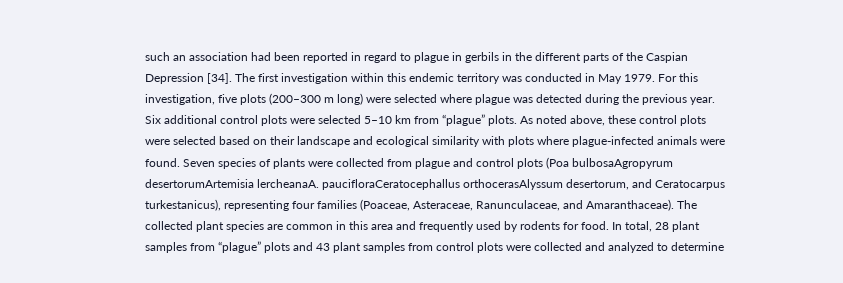such an association had been reported in regard to plague in gerbils in the different parts of the Caspian Depression [34]. The first investigation within this endemic territory was conducted in May 1979. For this investigation, five plots (200–300 m long) were selected where plague was detected during the previous year. Six additional control plots were selected 5–10 km from “plague” plots. As noted above, these control plots were selected based on their landscape and ecological similarity with plots where plague-infected animals were found. Seven species of plants were collected from plague and control plots (Poa bulbosaAgropyrum desertorumArtemisia lercheanaA. paucifloraCeratocephallus orthocerasAlyssum desertorum, and Ceratocarpus turkestanicus), representing four families (Poaceae, Asteraceae, Ranunculaceae, and Amaranthaceae). The collected plant species are common in this area and frequently used by rodents for food. In total, 28 plant samples from “plague” plots and 43 plant samples from control plots were collected and analyzed to determine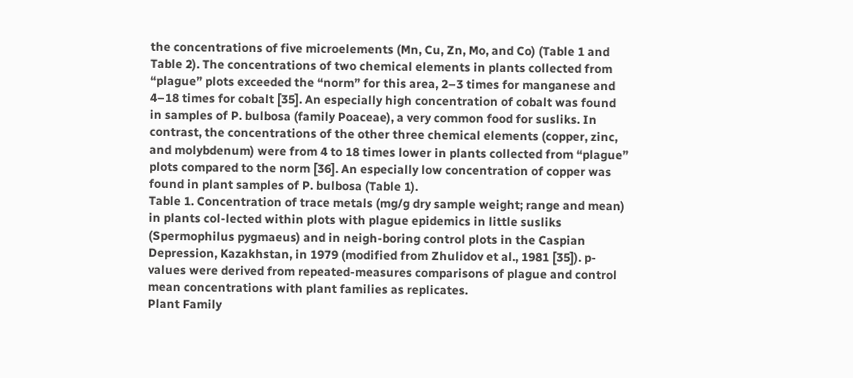the concentrations of five microelements (Mn, Cu, Zn, Mo, and Co) (Table 1 and Table 2). The concentrations of two chemical elements in plants collected from “plague” plots exceeded the “norm” for this area, 2–3 times for manganese and 4–18 times for cobalt [35]. An especially high concentration of cobalt was found in samples of P. bulbosa (family Poaceae), a very common food for susliks. In contrast, the concentrations of the other three chemical elements (copper, zinc, and molybdenum) were from 4 to 18 times lower in plants collected from “plague” plots compared to the norm [36]. An especially low concentration of copper was found in plant samples of P. bulbosa (Table 1).
Table 1. Concentration of trace metals (mg/g dry sample weight; range and mean) in plants col-lected within plots with plague epidemics in little susliks (Spermophilus pygmaeus) and in neigh-boring control plots in the Caspian Depression, Kazakhstan, in 1979 (modified from Zhulidov et al., 1981 [35]). p-values were derived from repeated-measures comparisons of plague and control mean concentrations with plant families as replicates.
Plant Family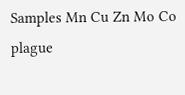Samples Mn Cu Zn Mo Co
plague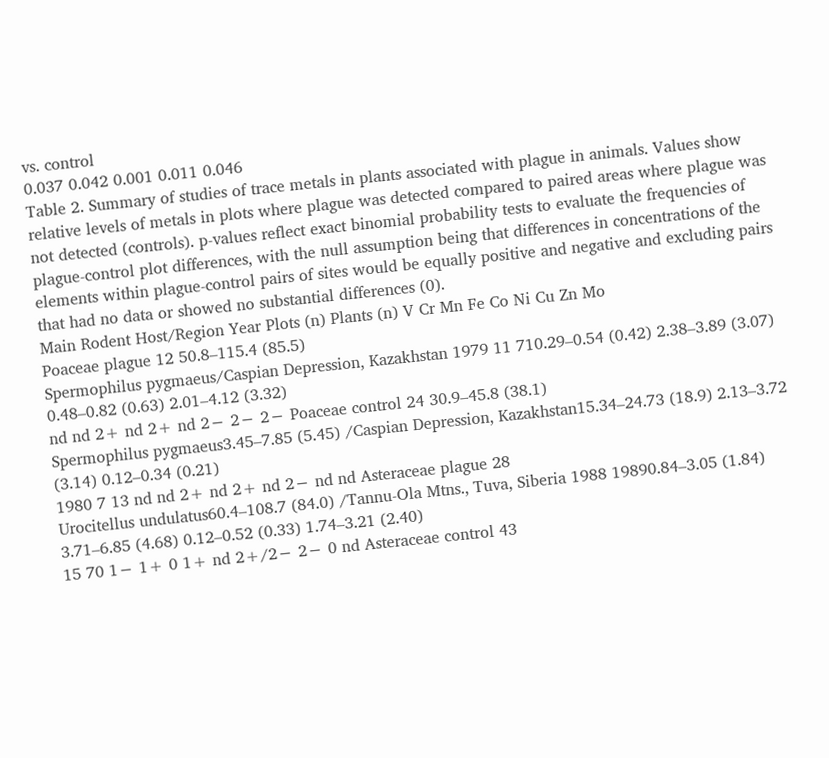vs. control
0.037 0.042 0.001 0.011 0.046
Table 2. Summary of studies of trace metals in plants associated with plague in animals. Values show relative levels of metals in plots where plague was detected compared to paired areas where plague was not detected (controls). p-values reflect exact binomial probability tests to evaluate the frequencies of plague-control plot differences, with the null assumption being that differences in concentrations of the elements within plague-control pairs of sites would be equally positive and negative and excluding pairs that had no data or showed no substantial differences (0).
Main Rodent Host/Region Year Plots (n) Plants (n) V Cr Mn Fe Co Ni Cu Zn Mo
Poaceae plague 12 50.8–115.4 (85.5)
Spermophilus pygmaeus/Caspian Depression, Kazakhstan 1979 11 710.29–0.54 (0.42) 2.38–3.89 (3.07) 0.48–0.82 (0.63) 2.01–4.12 (3.32)
nd nd 2+ nd 2+ nd 2− 2− 2− Poaceae control 24 30.9–45.8 (38.1)
Spermophilus pygmaeus3.45–7.85 (5.45) /Caspian Depression, Kazakhstan15.34–24.73 (18.9) 2.13–3.72 (3.14) 0.12–0.34 (0.21)
1980 7 13 nd nd 2+ nd 2+ nd 2− nd nd Asteraceae plague 28
Urocitellus undulatus60.4–108.7 (84.0) /Tannu-Ola Mtns., Tuva, Siberia 1988 19890.84–3.05 (1.84) 3.71–6.85 (4.68) 0.12–0.52 (0.33) 1.74–3.21 (2.40)
15 70 1− 1+ 0 1+ nd 2+/2− 2− 0 nd Asteraceae control 43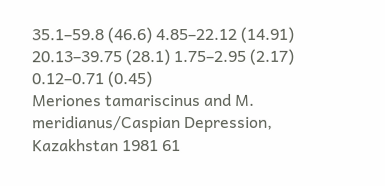35.1–59.8 (46.6) 4.85–22.12 (14.91) 20.13–39.75 (28.1) 1.75–2.95 (2.17) 0.12–0.71 (0.45)
Meriones tamariscinus and M. meridianus/Caspian Depression, Kazakhstan 1981 61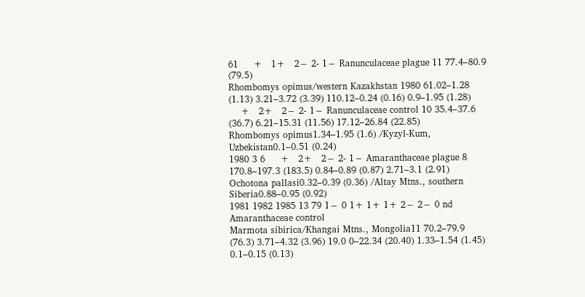61     +   1+   2− 2- 1− Ranunculaceae plague 11 77.4–80.9 (79.5)
Rhombomys opimus/western Kazakhstan 1980 61.02–1.28 (1.13) 3.21–3.72 (3.39) 110.12–0.24 (0.16) 0.9–1.95 (1.28)
    +   2+   2− 2- 1− Ranunculaceae control 10 35.4–37.6 (36.7) 6.21–15.31 (11.56) 17.12–26.84 (22.85)
Rhombomys opimus1.34–1.95 (1.6) /Kyzyl-Kum, Uzbekistan0.1–0.51 (0.24)
1980 3 6     +   2+   2− 2- 1− Amaranthaceae plague 8 170.8–197.3 (183.5) 0.84–0.89 (0.87) 2.71–3.1 (2.91)
Ochotona pallasi0.32–0.39 (0.36) /Altay Mtns., southern Siberia0.88–0.95 (0.92)
1981 1982 1985 13 79 1− 0 1+ 1+ 1+ 2− 2− 0 nd Amaranthaceae control
Marmota sibirica/Khangai Mtns., Mongolia11 70.2–79.9 (76.3) 3.71–4.32 (3.96) 19.0 0–22.34 (20.40) 1.33–1.54 (1.45) 0.1–0.15 (0.13)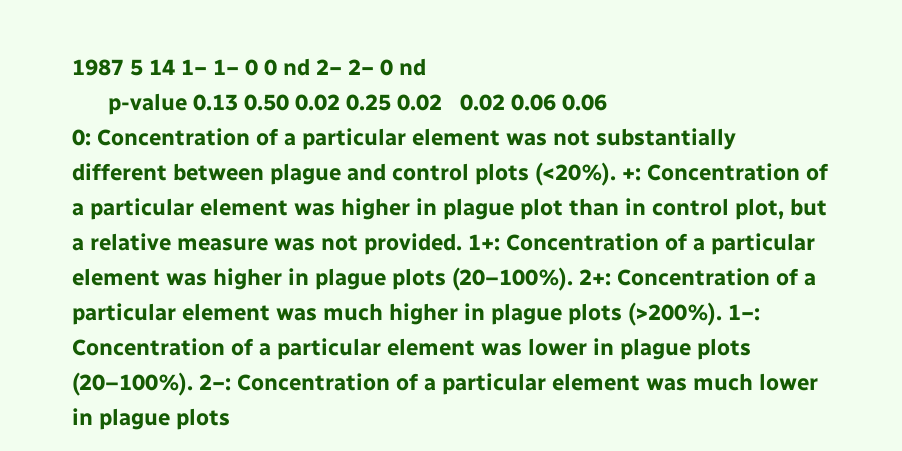1987 5 14 1− 1− 0 0 nd 2− 2− 0 nd
      p-value 0.13 0.50 0.02 0.25 0.02   0.02 0.06 0.06
0: Concentration of a particular element was not substantially different between plague and control plots (<20%). +: Concentration of a particular element was higher in plague plot than in control plot, but a relative measure was not provided. 1+: Concentration of a particular element was higher in plague plots (20–100%). 2+: Concentration of a particular element was much higher in plague plots (>200%). 1−: Concentration of a particular element was lower in plague plots (20–100%). 2−: Concentration of a particular element was much lower in plague plots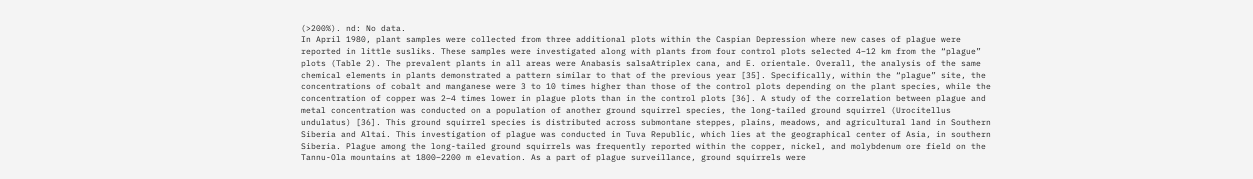(>200%). nd: No data.
In April 1980, plant samples were collected from three additional plots within the Caspian Depression where new cases of plague were reported in little susliks. These samples were investigated along with plants from four control plots selected 4–12 km from the “plague” plots (Table 2). The prevalent plants in all areas were Anabasis salsaAtriplex cana, and E. orientale. Overall, the analysis of the same chemical elements in plants demonstrated a pattern similar to that of the previous year [35]. Specifically, within the “plague” site, the concentrations of cobalt and manganese were 3 to 10 times higher than those of the control plots depending on the plant species, while the concentration of copper was 2–4 times lower in plague plots than in the control plots [36]. A study of the correlation between plague and metal concentration was conducted on a population of another ground squirrel species, the long-tailed ground squirrel (Urocitellus undulatus) [36]. This ground squirrel species is distributed across submontane steppes, plains, meadows, and agricultural land in Southern Siberia and Altai. This investigation of plague was conducted in Tuva Republic, which lies at the geographical center of Asia, in southern Siberia. Plague among the long-tailed ground squirrels was frequently reported within the copper, nickel, and molybdenum ore field on the Tannu-Ola mountains at 1800–2200 m elevation. As a part of plague surveillance, ground squirrels were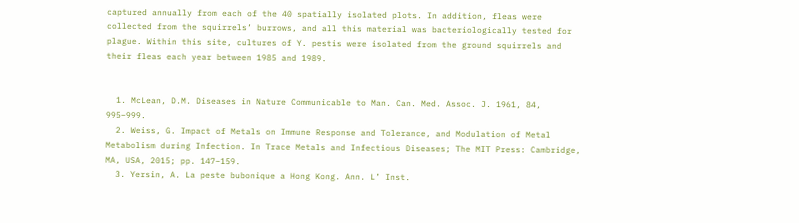captured annually from each of the 40 spatially isolated plots. In addition, fleas were collected from the squirrels’ burrows, and all this material was bacteriologically tested for plague. Within this site, cultures of Y. pestis were isolated from the ground squirrels and their fleas each year between 1985 and 1989.


  1. McLean, D.M. Diseases in Nature Communicable to Man. Can. Med. Assoc. J. 1961, 84, 995–999.
  2. Weiss, G. Impact of Metals on Immune Response and Tolerance, and Modulation of Metal Metabolism during Infection. In Trace Metals and Infectious Diseases; The MIT Press: Cambridge, MA, USA, 2015; pp. 147–159.
  3. Yersin, A. La peste bubonique a Hong Kong. Ann. L’ Inst.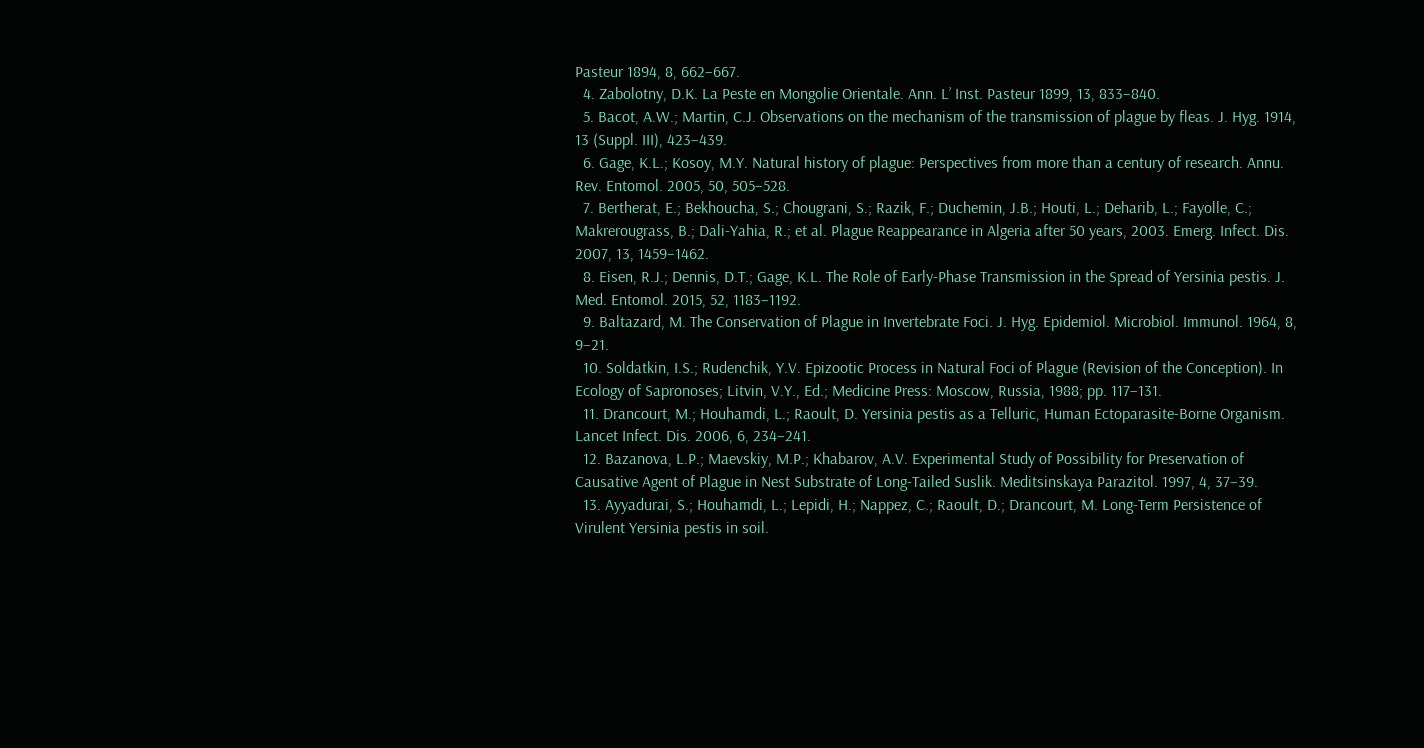Pasteur 1894, 8, 662–667.
  4. Zabolotny, D.K. La Peste en Mongolie Orientale. Ann. L’ Inst. Pasteur 1899, 13, 833–840.
  5. Bacot, A.W.; Martin, C.J. Observations on the mechanism of the transmission of plague by fleas. J. Hyg. 1914, 13 (Suppl. III), 423–439.
  6. Gage, K.L.; Kosoy, M.Y. Natural history of plague: Perspectives from more than a century of research. Annu. Rev. Entomol. 2005, 50, 505–528.
  7. Bertherat, E.; Bekhoucha, S.; Chougrani, S.; Razik, F.; Duchemin, J.B.; Houti, L.; Deharib, L.; Fayolle, C.; Makrerougrass, B.; Dali-Yahia, R.; et al. Plague Reappearance in Algeria after 50 years, 2003. Emerg. Infect. Dis. 2007, 13, 1459–1462.
  8. Eisen, R.J.; Dennis, D.T.; Gage, K.L. The Role of Early-Phase Transmission in the Spread of Yersinia pestis. J. Med. Entomol. 2015, 52, 1183–1192.
  9. Baltazard, M. The Conservation of Plague in Invertebrate Foci. J. Hyg. Epidemiol. Microbiol. Immunol. 1964, 8, 9–21.
  10. Soldatkin, I.S.; Rudenchik, Y.V. Epizootic Process in Natural Foci of Plague (Revision of the Conception). In Ecology of Sapronoses; Litvin, V.Y., Ed.; Medicine Press: Moscow, Russia, 1988; pp. 117–131.
  11. Drancourt, M.; Houhamdi, L.; Raoult, D. Yersinia pestis as a Telluric, Human Ectoparasite-Borne Organism. Lancet Infect. Dis. 2006, 6, 234–241.
  12. Bazanova, L.P.; Maevskiy, M.P.; Khabarov, A.V. Experimental Study of Possibility for Preservation of Causative Agent of Plague in Nest Substrate of Long-Tailed Suslik. Meditsinskaya Parazitol. 1997, 4, 37–39.
  13. Ayyadurai, S.; Houhamdi, L.; Lepidi, H.; Nappez, C.; Raoult, D.; Drancourt, M. Long-Term Persistence of Virulent Yersinia pestis in soil.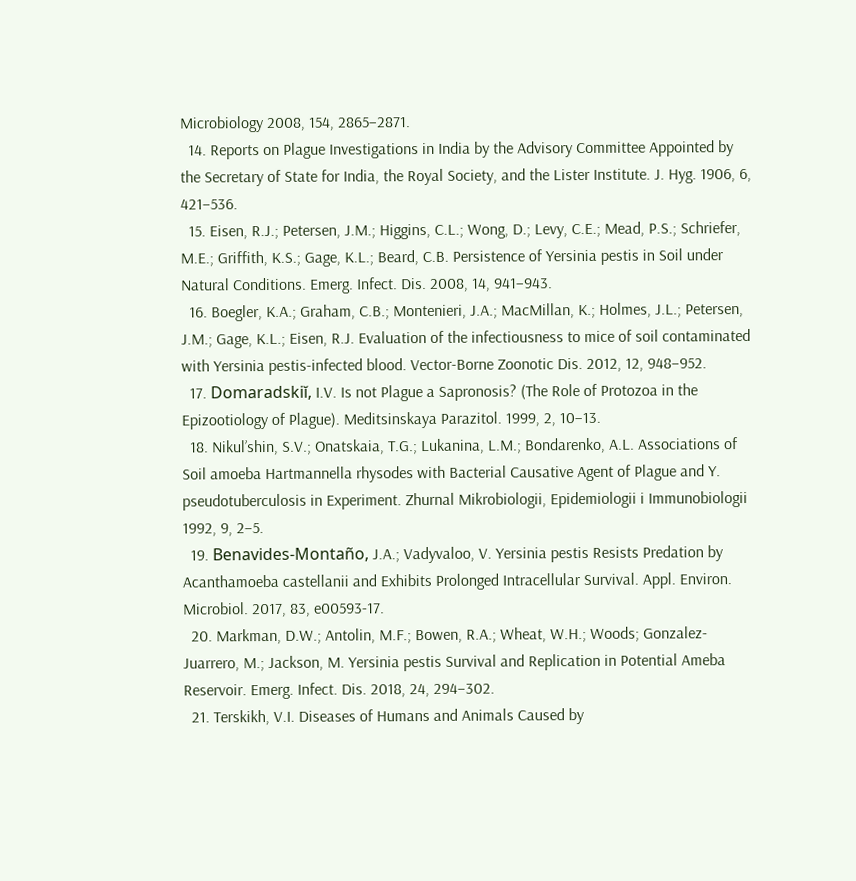Microbiology 2008, 154, 2865–2871.
  14. Reports on Plague Investigations in India by the Advisory Committee Appointed by the Secretary of State for India, the Royal Society, and the Lister Institute. J. Hyg. 1906, 6, 421–536.
  15. Eisen, R.J.; Petersen, J.M.; Higgins, C.L.; Wong, D.; Levy, C.E.; Mead, P.S.; Schriefer, M.E.; Griffith, K.S.; Gage, K.L.; Beard, C.B. Persistence of Yersinia pestis in Soil under Natural Conditions. Emerg. Infect. Dis. 2008, 14, 941–943.
  16. Boegler, K.A.; Graham, C.B.; Montenieri, J.A.; MacMillan, K.; Holmes, J.L.; Petersen, J.M.; Gage, K.L.; Eisen, R.J. Evaluation of the infectiousness to mice of soil contaminated with Yersinia pestis-infected blood. Vector-Borne Zoonotic Dis. 2012, 12, 948–952.
  17. Domaradskiĭ, I.V. Is not Plague a Sapronosis? (The Role of Protozoa in the Epizootiology of Plague). Meditsinskaya Parazitol. 1999, 2, 10–13.
  18. Nikul’shin, S.V.; Onatskaia, T.G.; Lukanina, L.M.; Bondarenko, A.L. Associations of Soil amoeba Hartmannella rhysodes with Bacterial Causative Agent of Plague and Y. pseudotuberculosis in Experiment. Zhurnal Mikrobiologii, Epidemiologii i Immunobiologii 1992, 9, 2–5.
  19. Benavides-Montaño, J.A.; Vadyvaloo, V. Yersinia pestis Resists Predation by Acanthamoeba castellanii and Exhibits Prolonged Intracellular Survival. Appl. Environ. Microbiol. 2017, 83, e00593-17.
  20. Markman, D.W.; Antolin, M.F.; Bowen, R.A.; Wheat, W.H.; Woods; Gonzalez-Juarrero, M.; Jackson, M. Yersinia pestis Survival and Replication in Potential Ameba Reservoir. Emerg. Infect. Dis. 2018, 24, 294–302.
  21. Terskikh, V.I. Diseases of Humans and Animals Caused by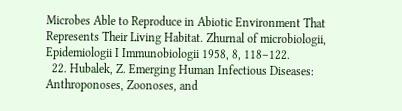Microbes Able to Reproduce in Abiotic Environment That Represents Their Living Habitat. Zhurnal of microbiologii, Epidemiologii I Immunobiologii 1958, 8, 118–122.
  22. Hubalek, Z. Emerging Human Infectious Diseases: Anthroponoses, Zoonoses, and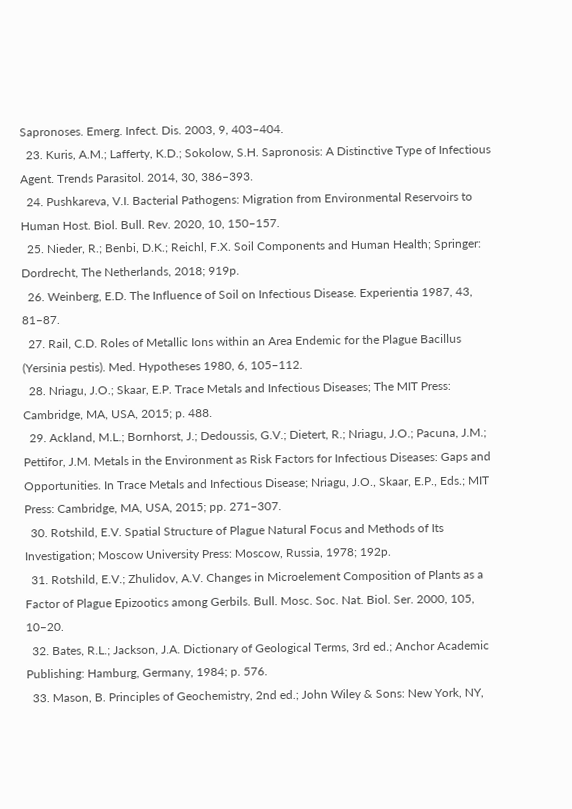Sapronoses. Emerg. Infect. Dis. 2003, 9, 403–404.
  23. Kuris, A.M.; Lafferty, K.D.; Sokolow, S.H. Sapronosis: A Distinctive Type of Infectious Agent. Trends Parasitol. 2014, 30, 386–393.
  24. Pushkareva, V.I. Bacterial Pathogens: Migration from Environmental Reservoirs to Human Host. Biol. Bull. Rev. 2020, 10, 150–157.
  25. Nieder, R.; Benbi, D.K.; Reichl, F.X. Soil Components and Human Health; Springer: Dordrecht, The Netherlands, 2018; 919p.
  26. Weinberg, E.D. The Influence of Soil on Infectious Disease. Experientia 1987, 43, 81–87.
  27. Rail, C.D. Roles of Metallic Ions within an Area Endemic for the Plague Bacillus (Yersinia pestis). Med. Hypotheses 1980, 6, 105–112.
  28. Nriagu, J.O.; Skaar, E.P. Trace Metals and Infectious Diseases; The MIT Press: Cambridge, MA, USA, 2015; p. 488.
  29. Ackland, M.L.; Bornhorst, J.; Dedoussis, G.V.; Dietert, R.; Nriagu, J.O.; Pacuna, J.M.; Pettifor, J.M. Metals in the Environment as Risk Factors for Infectious Diseases: Gaps and Opportunities. In Trace Metals and Infectious Disease; Nriagu, J.O., Skaar, E.P., Eds.; MIT Press: Cambridge, MA, USA, 2015; pp. 271–307.
  30. Rotshild, E.V. Spatial Structure of Plague Natural Focus and Methods of Its Investigation; Moscow University Press: Moscow, Russia, 1978; 192p.
  31. Rotshild, E.V.; Zhulidov, A.V. Changes in Microelement Composition of Plants as a Factor of Plague Epizootics among Gerbils. Bull. Mosc. Soc. Nat. Biol. Ser. 2000, 105, 10–20.
  32. Bates, R.L.; Jackson, J.A. Dictionary of Geological Terms, 3rd ed.; Anchor Academic Publishing: Hamburg, Germany, 1984; p. 576.
  33. Mason, B. Principles of Geochemistry, 2nd ed.; John Wiley & Sons: New York, NY,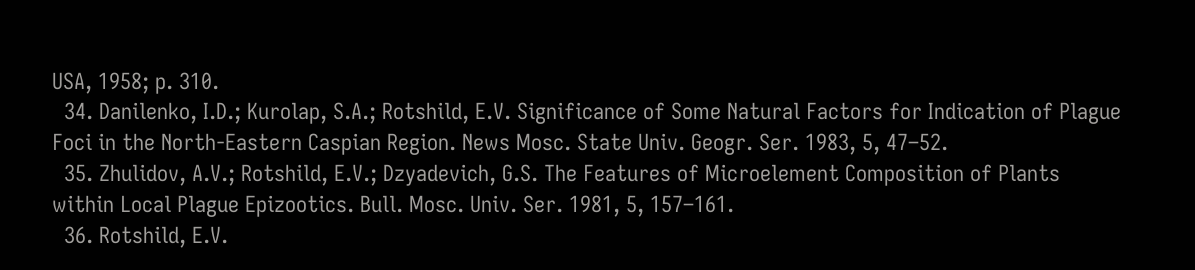USA, 1958; p. 310.
  34. Danilenko, I.D.; Kurolap, S.A.; Rotshild, E.V. Significance of Some Natural Factors for Indication of Plague Foci in the North-Eastern Caspian Region. News Mosc. State Univ. Geogr. Ser. 1983, 5, 47–52.
  35. Zhulidov, A.V.; Rotshild, E.V.; Dzyadevich, G.S. The Features of Microelement Composition of Plants within Local Plague Epizootics. Bull. Mosc. Univ. Ser. 1981, 5, 157–161.
  36. Rotshild, E.V.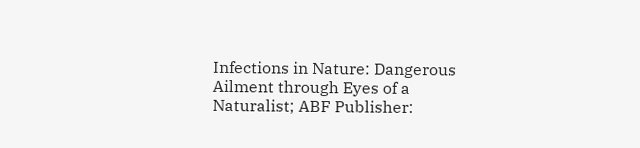Infections in Nature: Dangerous Ailment through Eyes of a Naturalist; ABF Publisher: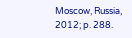Moscow, Russia, 2012; p. 288.